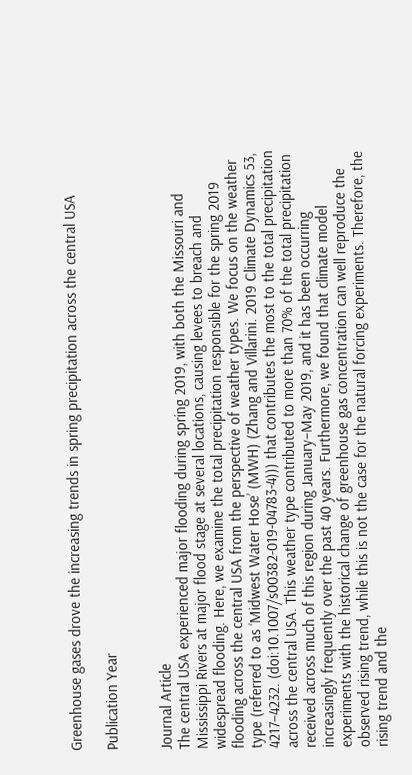Greenhouse gases drove the increasing trends in spring precipitation across the central USA

Publication Year


Journal Article
The central USA experienced major flooding during spring 2019, with both the Missouri and Mississippi Rivers at major flood stage at several locations, causing levees to breach and widespread flooding. Here, we examine the total precipitation responsible for the spring 2019 flooding across the central USA from the perspective of weather types. We focus on the weather type (referred to as ‘Midwest Water Hose’ (MWH) (Zhang and Villarini. 2019 Climate Dynamics 53, 4217–4232. (doi:10.1007/s00382-019-04783-4))) that contributes the most to the total precipitation across the central USA. This weather type contributed to more than 70% of the total precipitation received across much of this region during January–May 2019, and it has been occurring increasingly frequently over the past 40 years. Furthermore, we found that climate model experiments with the historical change of greenhouse gas concentration can well reproduce the observed rising trend, while this is not the case for the natural forcing experiments. Therefore, the rising trend and the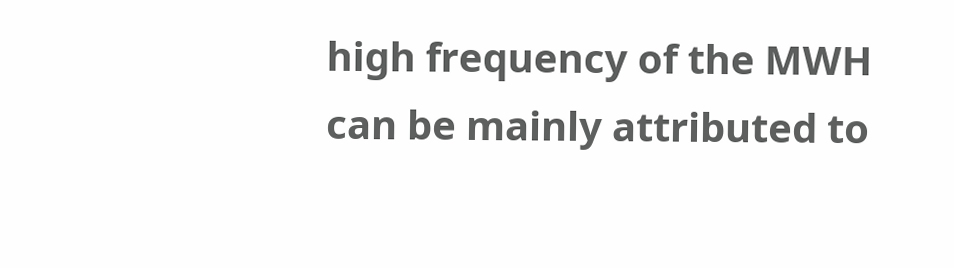high frequency of the MWH can be mainly attributed to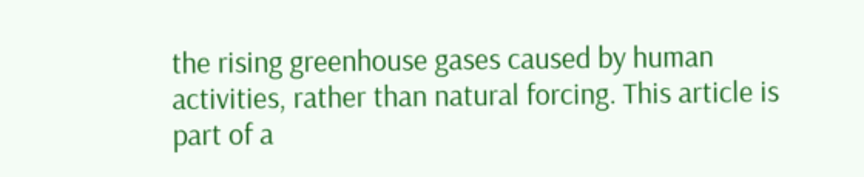the rising greenhouse gases caused by human activities, rather than natural forcing. This article is part of a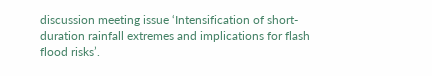discussion meeting issue ‘Intensification of short-duration rainfall extremes and implications for flash flood risks’.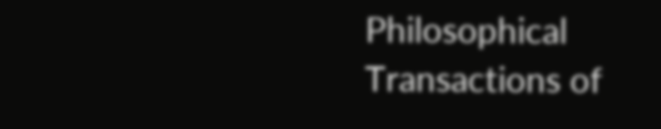Philosophical Transactions of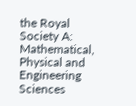the Royal Society A: Mathematical, Physical and Engineering Sciences